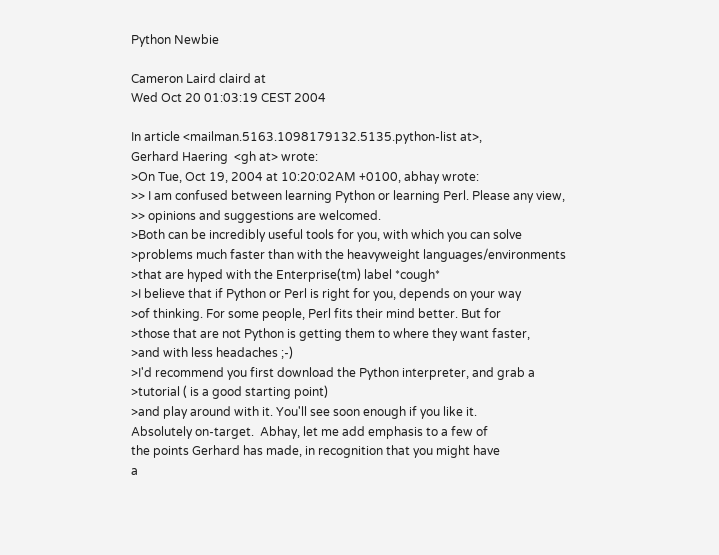Python Newbie

Cameron Laird claird at
Wed Oct 20 01:03:19 CEST 2004

In article <mailman.5163.1098179132.5135.python-list at>,
Gerhard Haering  <gh at> wrote:
>On Tue, Oct 19, 2004 at 10:20:02AM +0100, abhay wrote:
>> I am confused between learning Python or learning Perl. Please any view,
>> opinions and suggestions are welcomed.
>Both can be incredibly useful tools for you, with which you can solve
>problems much faster than with the heavyweight languages/environments
>that are hyped with the Enterprise(tm) label *cough*
>I believe that if Python or Perl is right for you, depends on your way
>of thinking. For some people, Perl fits their mind better. But for
>those that are not Python is getting them to where they want faster,
>and with less headaches ;-)
>I'd recommend you first download the Python interpreter, and grab a
>tutorial ( is a good starting point)
>and play around with it. You'll see soon enough if you like it.
Absolutely on-target.  Abhay, let me add emphasis to a few of
the points Gerhard has made, in recognition that you might have
a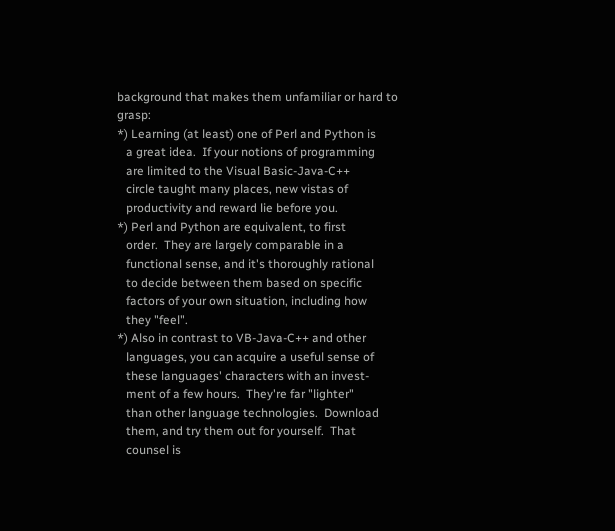background that makes them unfamiliar or hard to grasp:
*) Learning (at least) one of Perl and Python is
   a great idea.  If your notions of programming
   are limited to the Visual Basic-Java-C++
   circle taught many places, new vistas of
   productivity and reward lie before you.
*) Perl and Python are equivalent, to first
   order.  They are largely comparable in a
   functional sense, and it's thoroughly rational
   to decide between them based on specific
   factors of your own situation, including how
   they "feel".
*) Also in contrast to VB-Java-C++ and other
   languages, you can acquire a useful sense of
   these languages' characters with an invest-
   ment of a few hours.  They're far "lighter"
   than other language technologies.  Download
   them, and try them out for yourself.  That
   counsel is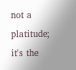not a platitude; it's the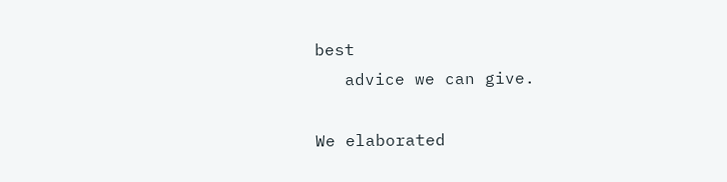best
   advice we can give.

We elaborated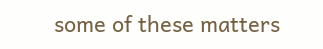some of these matters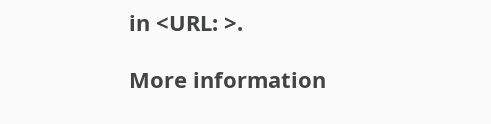in <URL: >.

More information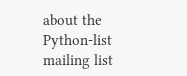about the Python-list mailing list